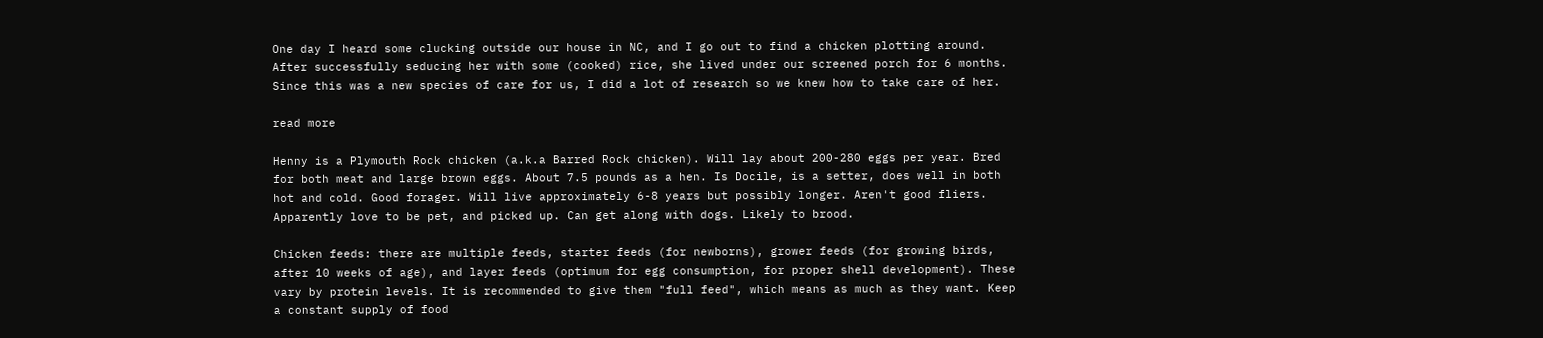One day I heard some clucking outside our house in NC, and I go out to find a chicken plotting around. After successfully seducing her with some (cooked) rice, she lived under our screened porch for 6 months. Since this was a new species of care for us, I did a lot of research so we knew how to take care of her.

read more

Henny is a Plymouth Rock chicken (a.k.a Barred Rock chicken). Will lay about 200-280 eggs per year. Bred for both meat and large brown eggs. About 7.5 pounds as a hen. Is Docile, is a setter, does well in both hot and cold. Good forager. Will live approximately 6-8 years but possibly longer. Aren't good fliers. Apparently love to be pet, and picked up. Can get along with dogs. Likely to brood.

Chicken feeds: there are multiple feeds, starter feeds (for newborns), grower feeds (for growing birds, after 10 weeks of age), and layer feeds (optimum for egg consumption, for proper shell development). These vary by protein levels. It is recommended to give them "full feed", which means as much as they want. Keep a constant supply of food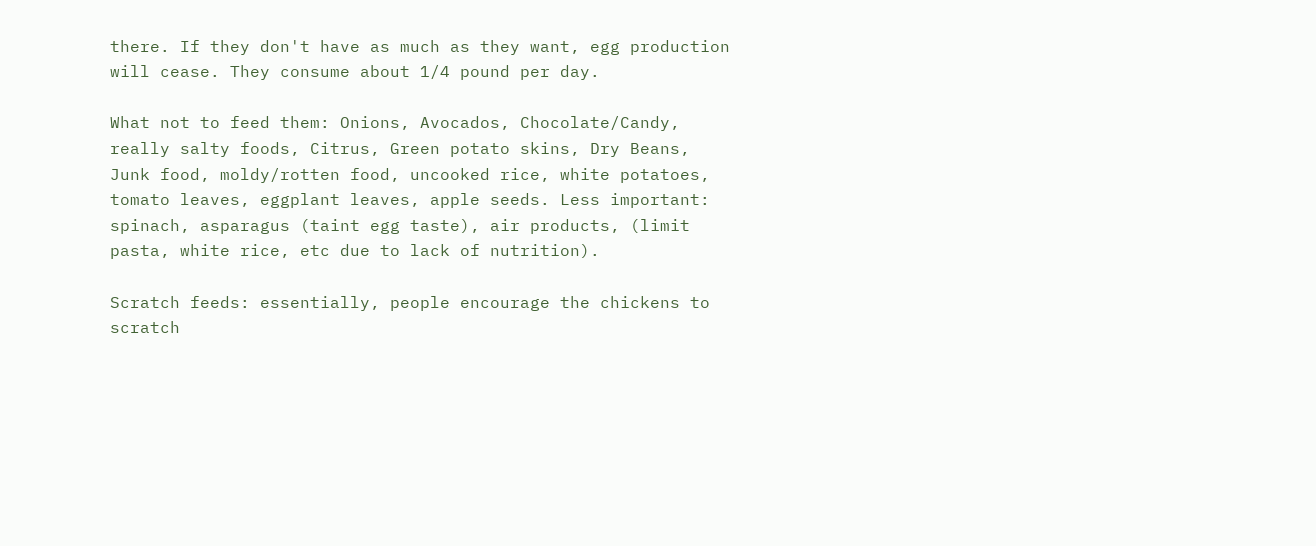there. If they don't have as much as they want, egg production will cease. They consume about 1/4 pound per day.

What not to feed them: Onions, Avocados, Chocolate/Candy, really salty foods, Citrus, Green potato skins, Dry Beans, Junk food, moldy/rotten food, uncooked rice, white potatoes, tomato leaves, eggplant leaves, apple seeds. Less important: spinach, asparagus (taint egg taste), air products, (limit pasta, white rice, etc due to lack of nutrition).

Scratch feeds: essentially, people encourage the chickens to scratch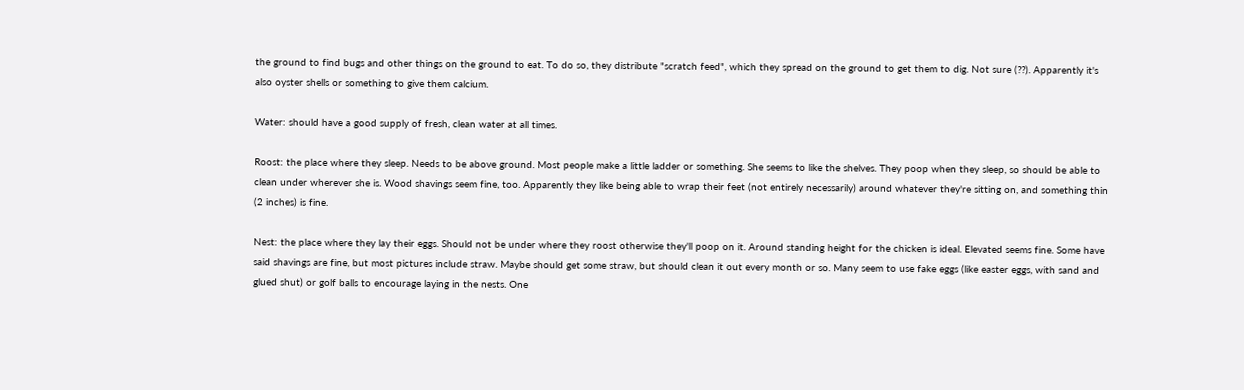the ground to find bugs and other things on the ground to eat. To do so, they distribute "scratch feed", which they spread on the ground to get them to dig. Not sure (??). Apparently it's also oyster shells or something to give them calcium.

Water: should have a good supply of fresh, clean water at all times.

Roost: the place where they sleep. Needs to be above ground. Most people make a little ladder or something. She seems to like the shelves. They poop when they sleep, so should be able to clean under wherever she is. Wood shavings seem fine, too. Apparently they like being able to wrap their feet (not entirely necessarily) around whatever they're sitting on, and something thin (2 inches) is fine.

Nest: the place where they lay their eggs. Should not be under where they roost otherwise they'll poop on it. Around standing height for the chicken is ideal. Elevated seems fine. Some have said shavings are fine, but most pictures include straw. Maybe should get some straw, but should clean it out every month or so. Many seem to use fake eggs (like easter eggs, with sand and glued shut) or golf balls to encourage laying in the nests. One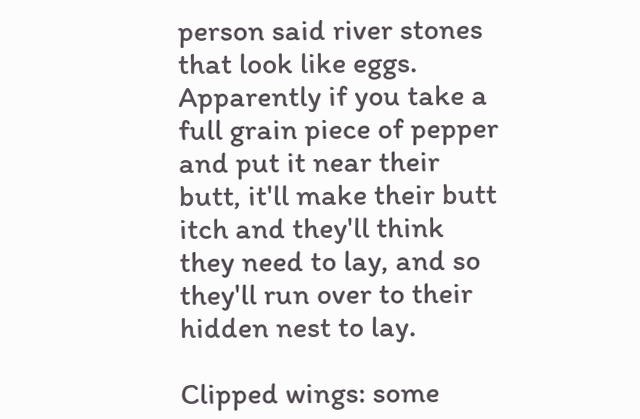person said river stones that look like eggs. Apparently if you take a full grain piece of pepper and put it near their butt, it'll make their butt itch and they'll think they need to lay, and so they'll run over to their hidden nest to lay.

Clipped wings: some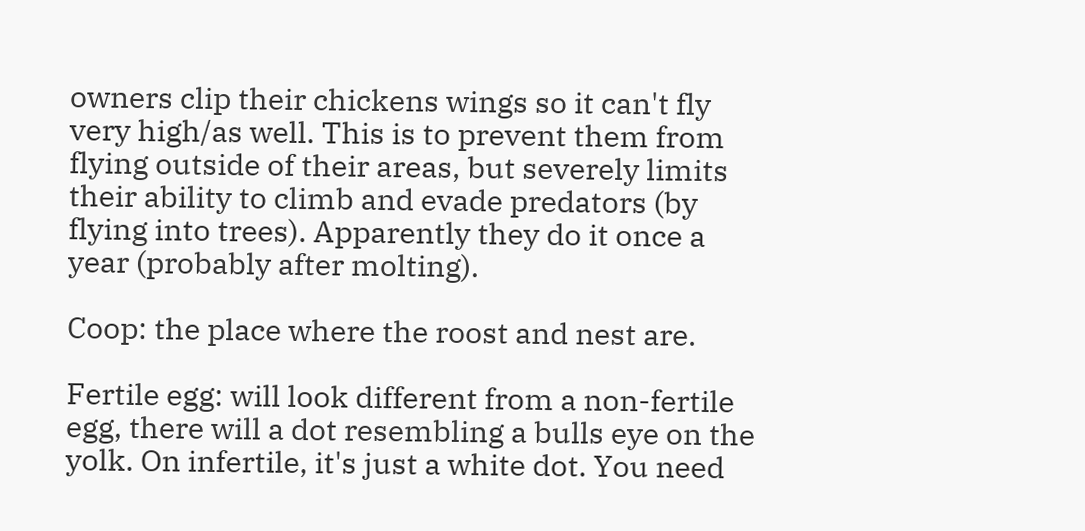owners clip their chickens wings so it can't fly very high/as well. This is to prevent them from flying outside of their areas, but severely limits their ability to climb and evade predators (by flying into trees). Apparently they do it once a year (probably after molting).

Coop: the place where the roost and nest are.

Fertile egg: will look different from a non-fertile egg, there will a dot resembling a bulls eye on the yolk. On infertile, it's just a white dot. You need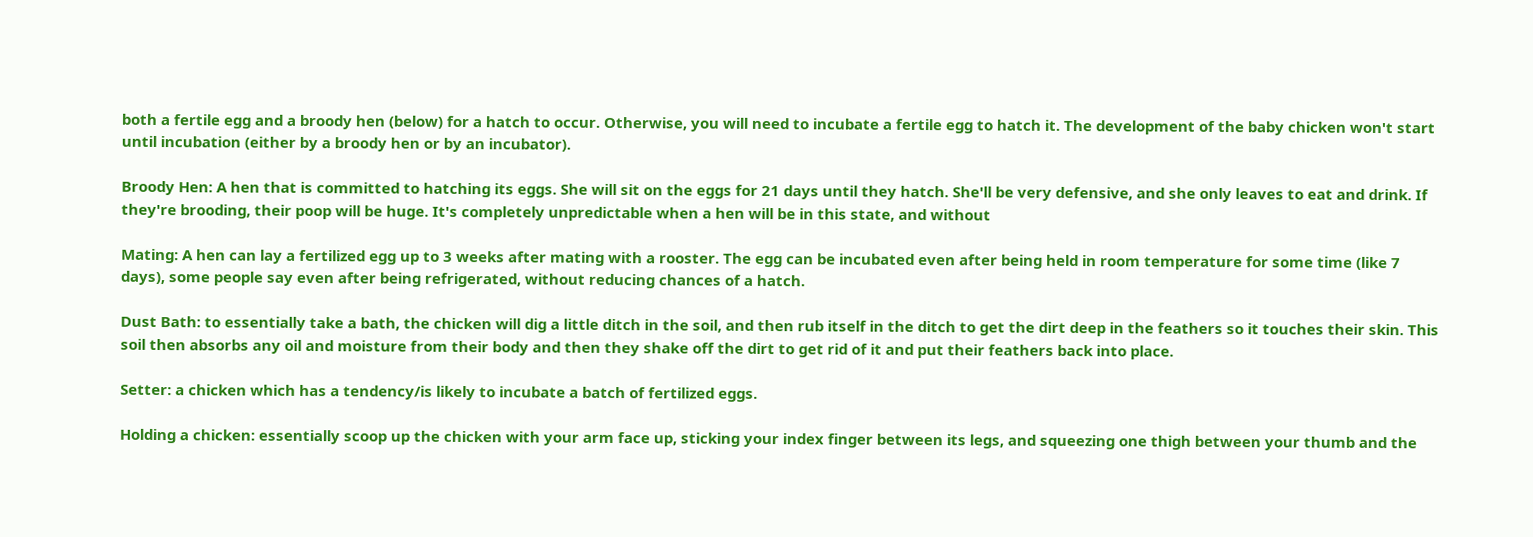both a fertile egg and a broody hen (below) for a hatch to occur. Otherwise, you will need to incubate a fertile egg to hatch it. The development of the baby chicken won't start until incubation (either by a broody hen or by an incubator).

Broody Hen: A hen that is committed to hatching its eggs. She will sit on the eggs for 21 days until they hatch. She'll be very defensive, and she only leaves to eat and drink. If they're brooding, their poop will be huge. It's completely unpredictable when a hen will be in this state, and without

Mating: A hen can lay a fertilized egg up to 3 weeks after mating with a rooster. The egg can be incubated even after being held in room temperature for some time (like 7 days), some people say even after being refrigerated, without reducing chances of a hatch.

Dust Bath: to essentially take a bath, the chicken will dig a little ditch in the soil, and then rub itself in the ditch to get the dirt deep in the feathers so it touches their skin. This soil then absorbs any oil and moisture from their body and then they shake off the dirt to get rid of it and put their feathers back into place.

Setter: a chicken which has a tendency/is likely to incubate a batch of fertilized eggs.

Holding a chicken: essentially scoop up the chicken with your arm face up, sticking your index finger between its legs, and squeezing one thigh between your thumb and the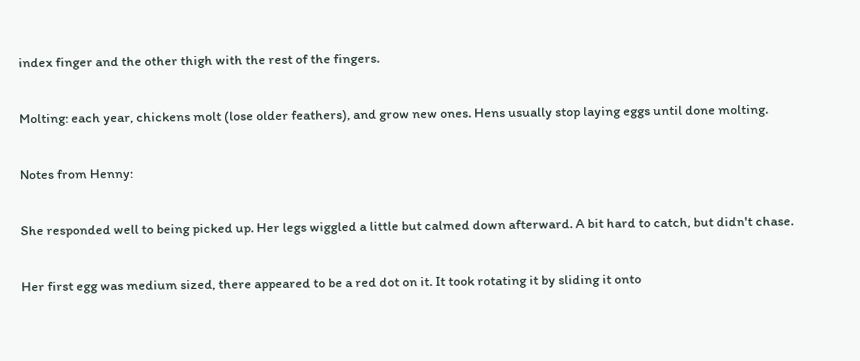index finger and the other thigh with the rest of the fingers.

Molting: each year, chickens molt (lose older feathers), and grow new ones. Hens usually stop laying eggs until done molting.

Notes from Henny:

She responded well to being picked up. Her legs wiggled a little but calmed down afterward. A bit hard to catch, but didn't chase.

Her first egg was medium sized, there appeared to be a red dot on it. It took rotating it by sliding it onto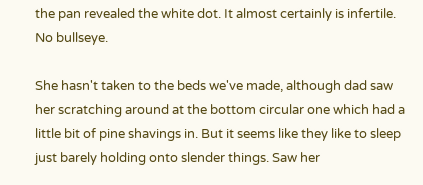the pan revealed the white dot. It almost certainly is infertile. No bullseye.

She hasn't taken to the beds we've made, although dad saw her scratching around at the bottom circular one which had a little bit of pine shavings in. But it seems like they like to sleep just barely holding onto slender things. Saw her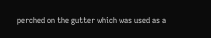perched on the gutter which was used as a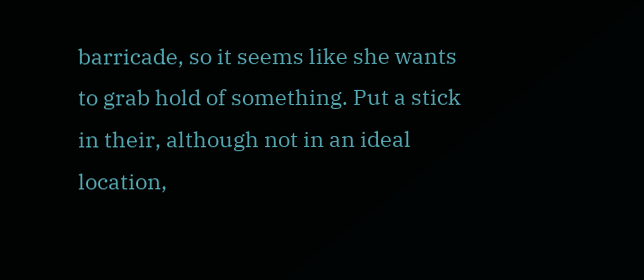barricade, so it seems like she wants to grab hold of something. Put a stick in their, although not in an ideal location,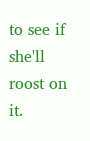to see if she'll roost on it.